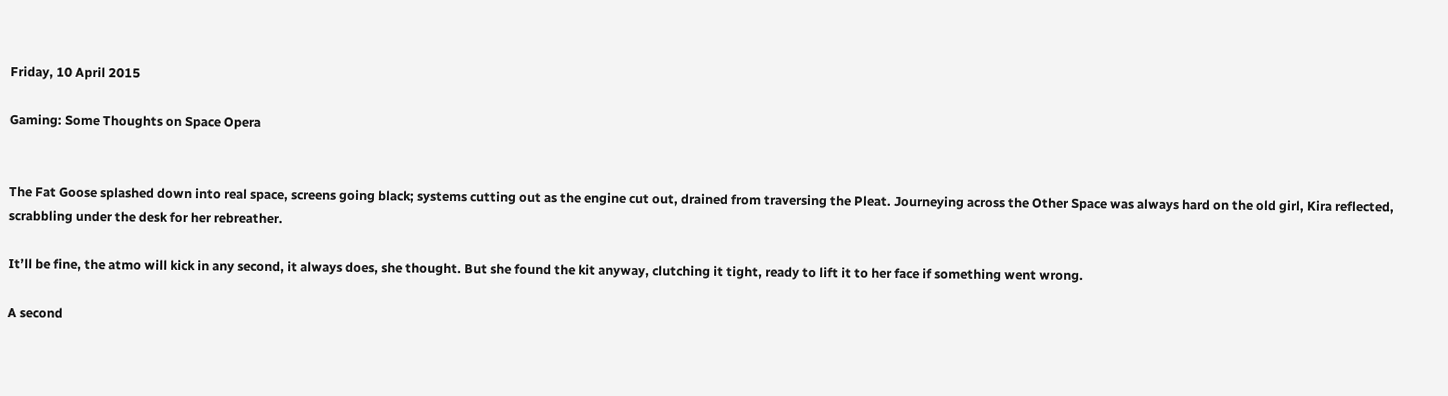Friday, 10 April 2015

Gaming: Some Thoughts on Space Opera


The Fat Goose splashed down into real space, screens going black; systems cutting out as the engine cut out, drained from traversing the Pleat. Journeying across the Other Space was always hard on the old girl, Kira reflected, scrabbling under the desk for her rebreather.

It’ll be fine, the atmo will kick in any second, it always does, she thought. But she found the kit anyway, clutching it tight, ready to lift it to her face if something went wrong.

A second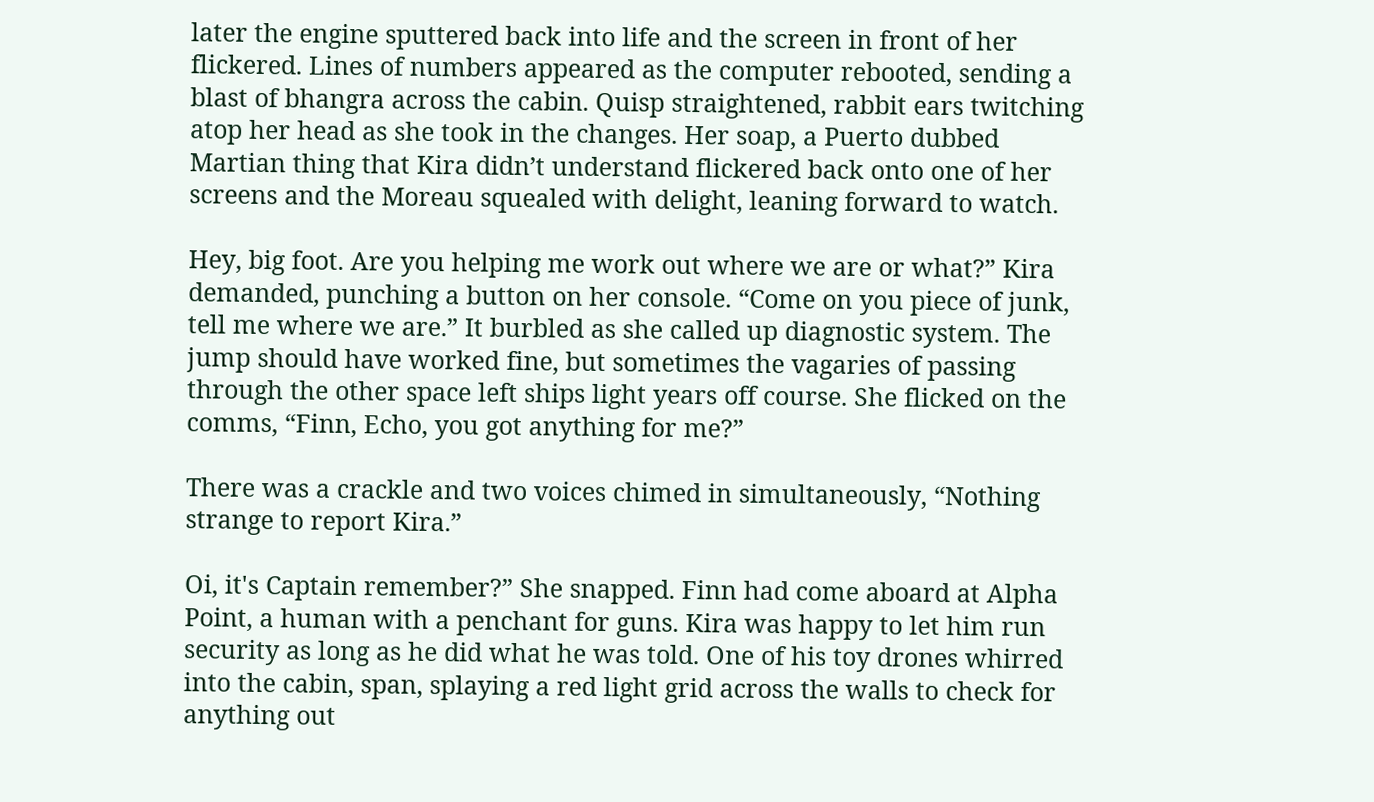later the engine sputtered back into life and the screen in front of her flickered. Lines of numbers appeared as the computer rebooted, sending a blast of bhangra across the cabin. Quisp straightened, rabbit ears twitching atop her head as she took in the changes. Her soap, a Puerto dubbed Martian thing that Kira didn’t understand flickered back onto one of her screens and the Moreau squealed with delight, leaning forward to watch.

Hey, big foot. Are you helping me work out where we are or what?” Kira demanded, punching a button on her console. “Come on you piece of junk, tell me where we are.” It burbled as she called up diagnostic system. The jump should have worked fine, but sometimes the vagaries of passing through the other space left ships light years off course. She flicked on the comms, “Finn, Echo, you got anything for me?”

There was a crackle and two voices chimed in simultaneously, “Nothing strange to report Kira.”

Oi, it's Captain remember?” She snapped. Finn had come aboard at Alpha Point, a human with a penchant for guns. Kira was happy to let him run security as long as he did what he was told. One of his toy drones whirred into the cabin, span, splaying a red light grid across the walls to check for anything out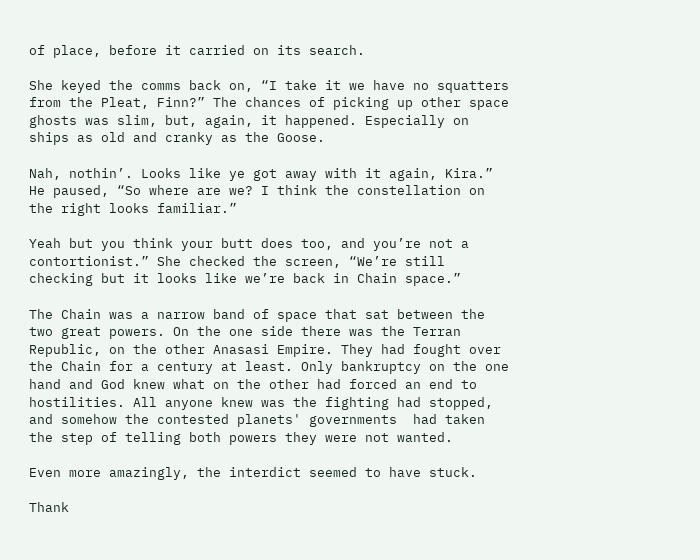of place, before it carried on its search.

She keyed the comms back on, “I take it we have no squatters from the Pleat, Finn?” The chances of picking up other space ghosts was slim, but, again, it happened. Especially on ships as old and cranky as the Goose.

Nah, nothin’. Looks like ye got away with it again, Kira.” He paused, “So where are we? I think the constellation on the right looks familiar.”

Yeah but you think your butt does too, and you’re not a contortionist.” She checked the screen, “We’re still checking but it looks like we’re back in Chain space.”

The Chain was a narrow band of space that sat between the two great powers. On the one side there was the Terran Republic, on the other Anasasi Empire. They had fought over the Chain for a century at least. Only bankruptcy on the one hand and God knew what on the other had forced an end to hostilities. All anyone knew was the fighting had stopped, and somehow the contested planets' governments  had taken the step of telling both powers they were not wanted.

Even more amazingly, the interdict seemed to have stuck.

Thank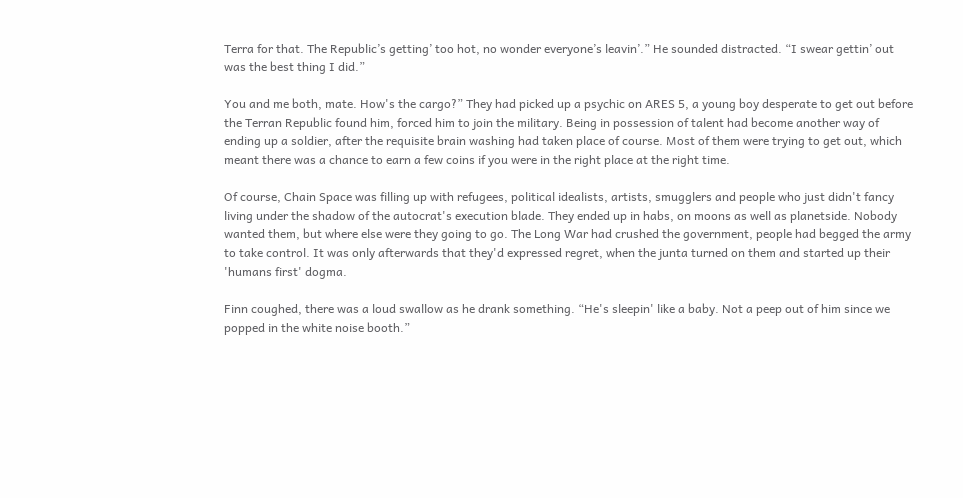Terra for that. The Republic’s getting’ too hot, no wonder everyone’s leavin’.” He sounded distracted. “I swear gettin’ out was the best thing I did.”

You and me both, mate. How's the cargo?” They had picked up a psychic on ARES 5, a young boy desperate to get out before the Terran Republic found him, forced him to join the military. Being in possession of talent had become another way of ending up a soldier, after the requisite brain washing had taken place of course. Most of them were trying to get out, which meant there was a chance to earn a few coins if you were in the right place at the right time.

Of course, Chain Space was filling up with refugees, political idealists, artists, smugglers and people who just didn't fancy living under the shadow of the autocrat's execution blade. They ended up in habs, on moons as well as planetside. Nobody wanted them, but where else were they going to go. The Long War had crushed the government, people had begged the army to take control. It was only afterwards that they'd expressed regret, when the junta turned on them and started up their 'humans first' dogma.

Finn coughed, there was a loud swallow as he drank something. “He's sleepin' like a baby. Not a peep out of him since we popped in the white noise booth.”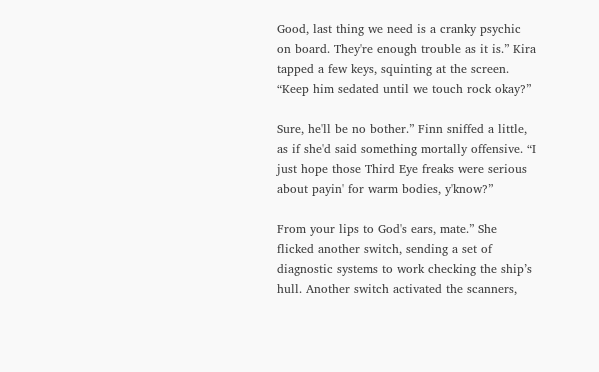Good, last thing we need is a cranky psychic on board. They're enough trouble as it is.” Kira tapped a few keys, squinting at the screen. “Keep him sedated until we touch rock okay?”

Sure, he'll be no bother.” Finn sniffed a little, as if she'd said something mortally offensive. “I just hope those Third Eye freaks were serious about payin' for warm bodies, y'know?”

From your lips to God's ears, mate.” She flicked another switch, sending a set of diagnostic systems to work checking the ship’s hull. Another switch activated the scanners,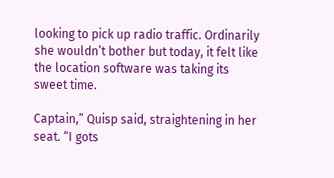looking to pick up radio traffic. Ordinarily she wouldn’t bother but today, it felt like the location software was taking its sweet time.

Captain,” Quisp said, straightening in her seat. “I gots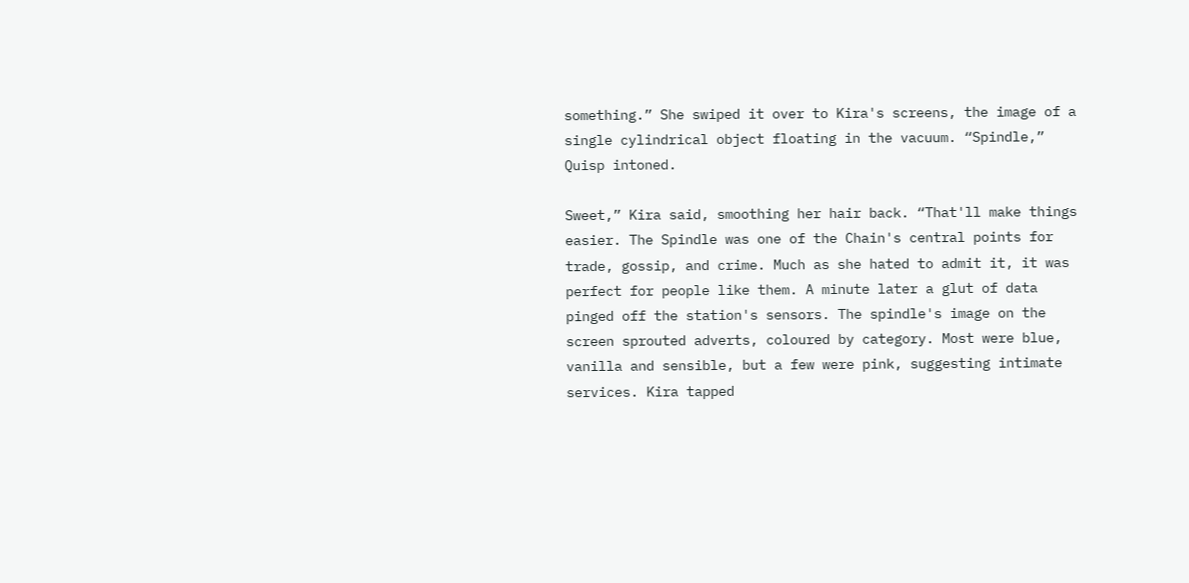something.” She swiped it over to Kira's screens, the image of a single cylindrical object floating in the vacuum. “Spindle,” Quisp intoned.

Sweet,” Kira said, smoothing her hair back. “That'll make things easier. The Spindle was one of the Chain's central points for trade, gossip, and crime. Much as she hated to admit it, it was perfect for people like them. A minute later a glut of data pinged off the station's sensors. The spindle's image on the screen sprouted adverts, coloured by category. Most were blue, vanilla and sensible, but a few were pink, suggesting intimate services. Kira tapped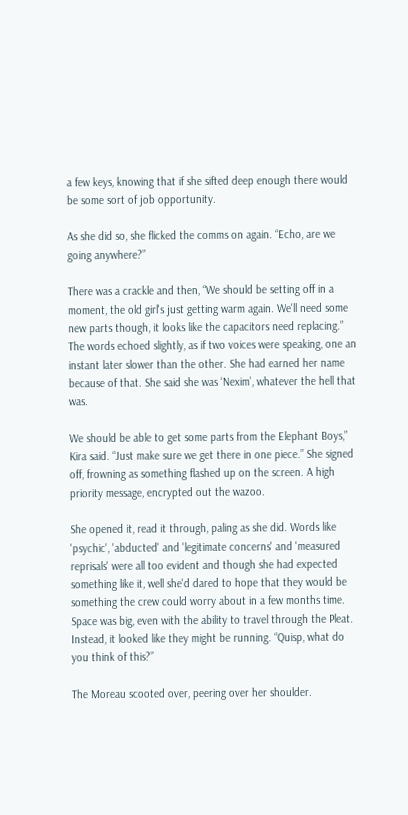a few keys, knowing that if she sifted deep enough there would be some sort of job opportunity.

As she did so, she flicked the comms on again. “Echo, are we going anywhere?”

There was a crackle and then, “We should be setting off in a moment, the old girl's just getting warm again. We'll need some new parts though, it looks like the capacitors need replacing.” The words echoed slightly, as if two voices were speaking, one an instant later slower than the other. She had earned her name because of that. She said she was ‘Nexim’, whatever the hell that was.

We should be able to get some parts from the Elephant Boys,” Kira said. “Just make sure we get there in one piece.” She signed off, frowning as something flashed up on the screen. A high priority message, encrypted out the wazoo.

She opened it, read it through, paling as she did. Words like 'psychic', 'abducted' and 'legitimate concerns' and 'measured reprisals' were all too evident and though she had expected something like it, well she'd dared to hope that they would be something the crew could worry about in a few months time. Space was big, even with the ability to travel through the Pleat. Instead, it looked like they might be running. “Quisp, what do you think of this?”

The Moreau scooted over, peering over her shoulder.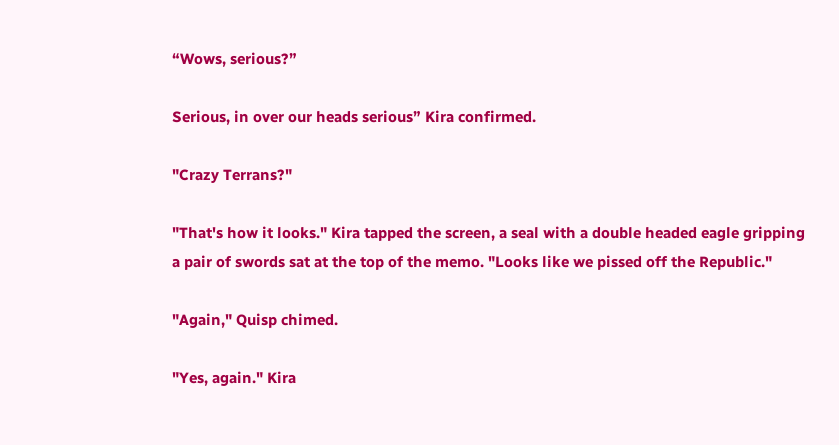“Wows, serious?”

Serious, in over our heads serious” Kira confirmed.

"Crazy Terrans?"

"That's how it looks." Kira tapped the screen, a seal with a double headed eagle gripping a pair of swords sat at the top of the memo. "Looks like we pissed off the Republic."

"Again," Quisp chimed.

"Yes, again." Kira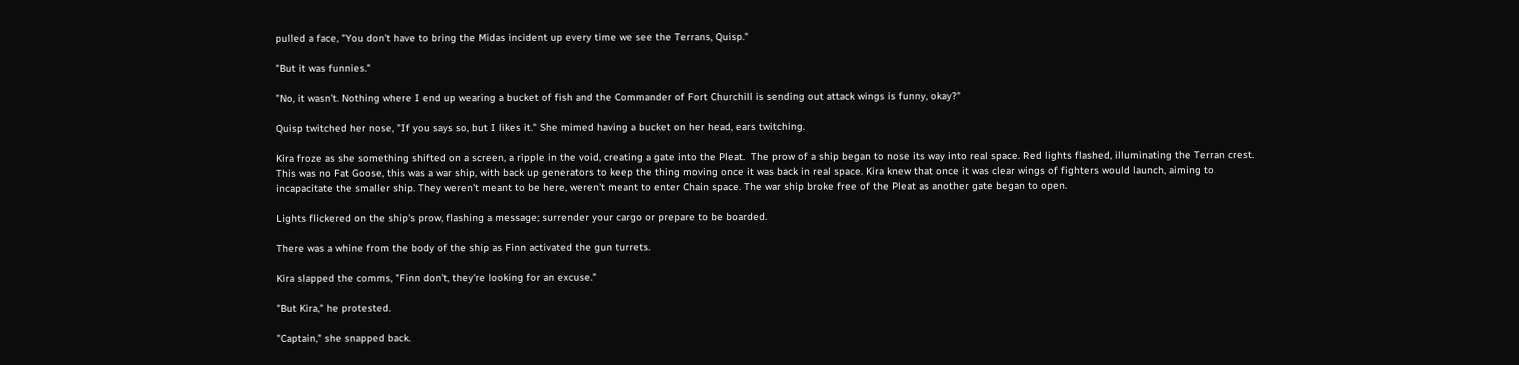pulled a face, "You don't have to bring the Midas incident up every time we see the Terrans, Quisp."

"But it was funnies."

"No, it wasn't. Nothing where I end up wearing a bucket of fish and the Commander of Fort Churchill is sending out attack wings is funny, okay?"

Quisp twitched her nose, "If you says so, but I likes it." She mimed having a bucket on her head, ears twitching.

Kira froze as she something shifted on a screen, a ripple in the void, creating a gate into the Pleat.  The prow of a ship began to nose its way into real space. Red lights flashed, illuminating the Terran crest. This was no Fat Goose, this was a war ship, with back up generators to keep the thing moving once it was back in real space. Kira knew that once it was clear wings of fighters would launch, aiming to incapacitate the smaller ship. They weren't meant to be here, weren't meant to enter Chain space. The war ship broke free of the Pleat as another gate began to open.

Lights flickered on the ship's prow, flashing a message; surrender your cargo or prepare to be boarded.

There was a whine from the body of the ship as Finn activated the gun turrets.

Kira slapped the comms, "Finn don't, they're looking for an excuse."

"But Kira," he protested.

"Captain," she snapped back.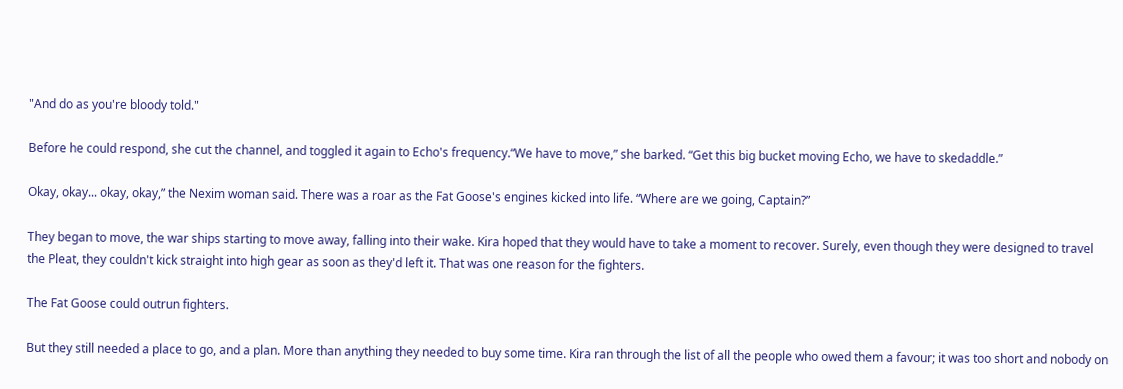"And do as you're bloody told."

Before he could respond, she cut the channel, and toggled it again to Echo's frequency.“We have to move,” she barked. “Get this big bucket moving Echo, we have to skedaddle.”

Okay, okay... okay, okay,” the Nexim woman said. There was a roar as the Fat Goose's engines kicked into life. “Where are we going, Captain?”

They began to move, the war ships starting to move away, falling into their wake. Kira hoped that they would have to take a moment to recover. Surely, even though they were designed to travel the Pleat, they couldn't kick straight into high gear as soon as they'd left it. That was one reason for the fighters.

The Fat Goose could outrun fighters.

But they still needed a place to go, and a plan. More than anything they needed to buy some time. Kira ran through the list of all the people who owed them a favour; it was too short and nobody on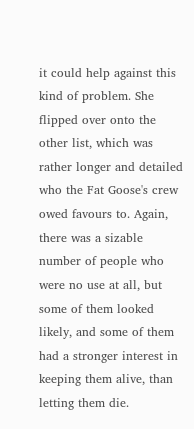it could help against this kind of problem. She flipped over onto the other list, which was rather longer and detailed who the Fat Goose's crew owed favours to. Again, there was a sizable number of people who were no use at all, but some of them looked likely, and some of them had a stronger interest in keeping them alive, than letting them die.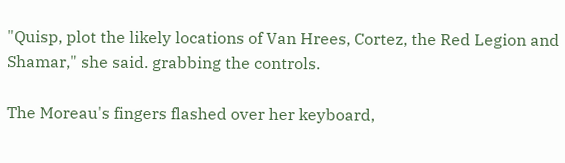"Quisp, plot the likely locations of Van Hrees, Cortez, the Red Legion and Shamar," she said. grabbing the controls.

The Moreau's fingers flashed over her keyboard,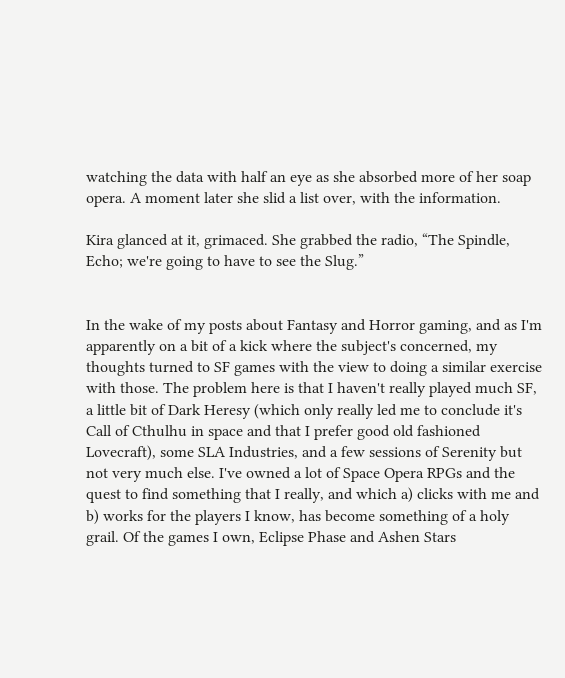watching the data with half an eye as she absorbed more of her soap opera. A moment later she slid a list over, with the information.

Kira glanced at it, grimaced. She grabbed the radio, “The Spindle, Echo; we're going to have to see the Slug.”


In the wake of my posts about Fantasy and Horror gaming, and as I'm apparently on a bit of a kick where the subject's concerned, my thoughts turned to SF games with the view to doing a similar exercise with those. The problem here is that I haven't really played much SF, a little bit of Dark Heresy (which only really led me to conclude it's Call of Cthulhu in space and that I prefer good old fashioned Lovecraft), some SLA Industries, and a few sessions of Serenity but not very much else. I've owned a lot of Space Opera RPGs and the quest to find something that I really, and which a) clicks with me and b) works for the players I know, has become something of a holy grail. Of the games I own, Eclipse Phase and Ashen Stars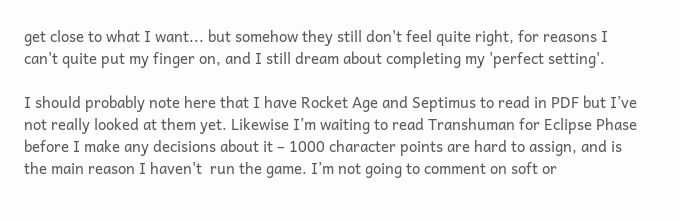get close to what I want... but somehow they still don't feel quite right, for reasons I can't quite put my finger on, and I still dream about completing my 'perfect setting'.

I should probably note here that I have Rocket Age and Septimus to read in PDF but I’ve not really looked at them yet. Likewise I’m waiting to read Transhuman for Eclipse Phase before I make any decisions about it – 1000 character points are hard to assign, and is the main reason I haven't  run the game. I’m not going to comment on soft or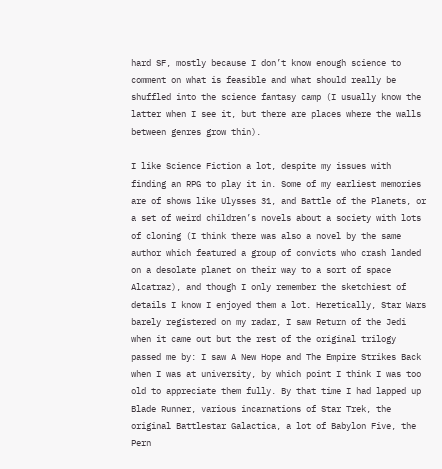hard SF, mostly because I don’t know enough science to comment on what is feasible and what should really be shuffled into the science fantasy camp (I usually know the latter when I see it, but there are places where the walls between genres grow thin).

I like Science Fiction a lot, despite my issues with finding an RPG to play it in. Some of my earliest memories are of shows like Ulysses 31, and Battle of the Planets, or a set of weird children’s novels about a society with lots of cloning (I think there was also a novel by the same author which featured a group of convicts who crash landed on a desolate planet on their way to a sort of space Alcatraz), and though I only remember the sketchiest of details I know I enjoyed them a lot. Heretically, Star Wars barely registered on my radar, I saw Return of the Jedi when it came out but the rest of the original trilogy passed me by: I saw A New Hope and The Empire Strikes Back when I was at university, by which point I think I was too old to appreciate them fully. By that time I had lapped up Blade Runner, various incarnations of Star Trek, the original Battlestar Galactica, a lot of Babylon Five, the Pern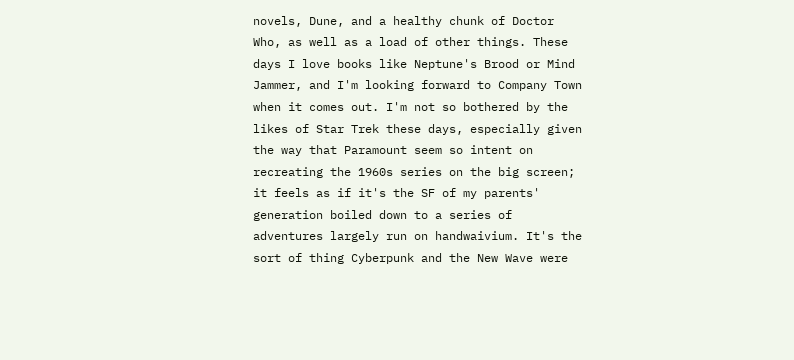novels, Dune, and a healthy chunk of Doctor Who, as well as a load of other things. These days I love books like Neptune's Brood or Mind Jammer, and I'm looking forward to Company Town when it comes out. I'm not so bothered by the likes of Star Trek these days, especially given the way that Paramount seem so intent on recreating the 1960s series on the big screen; it feels as if it's the SF of my parents' generation boiled down to a series of adventures largely run on handwaivium. It's the sort of thing Cyberpunk and the New Wave were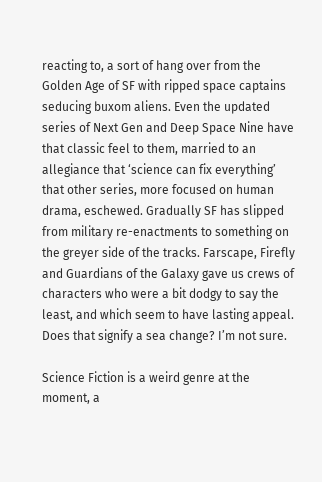reacting to, a sort of hang over from the Golden Age of SF with ripped space captains seducing buxom aliens. Even the updated series of Next Gen and Deep Space Nine have that classic feel to them, married to an allegiance that ‘science can fix everything’ that other series, more focused on human drama, eschewed. Gradually SF has slipped from military re-enactments to something on the greyer side of the tracks. Farscape, Firefly and Guardians of the Galaxy gave us crews of characters who were a bit dodgy to say the least, and which seem to have lasting appeal. Does that signify a sea change? I’m not sure.

Science Fiction is a weird genre at the moment, a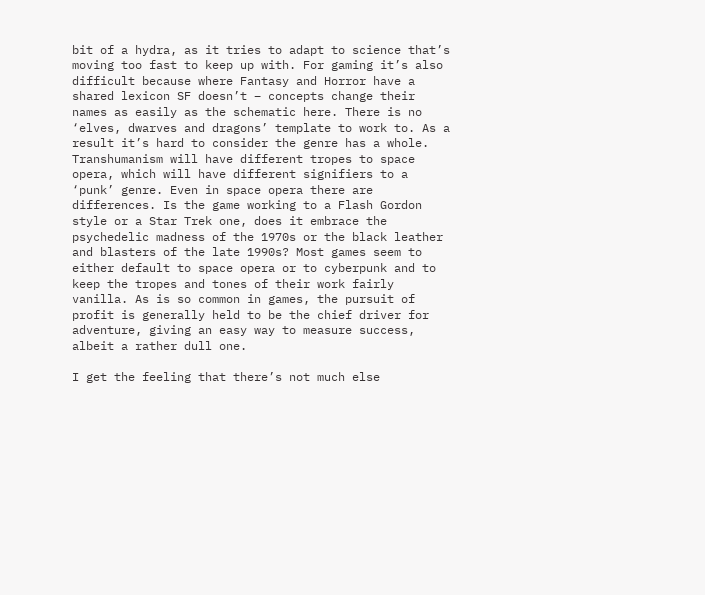bit of a hydra, as it tries to adapt to science that’s moving too fast to keep up with. For gaming it’s also difficult because where Fantasy and Horror have a shared lexicon SF doesn’t – concepts change their names as easily as the schematic here. There is no ‘elves, dwarves and dragons’ template to work to. As a result it’s hard to consider the genre has a whole. Transhumanism will have different tropes to space opera, which will have different signifiers to a ‘punk’ genre. Even in space opera there are differences. Is the game working to a Flash Gordon style or a Star Trek one, does it embrace the psychedelic madness of the 1970s or the black leather and blasters of the late 1990s? Most games seem to either default to space opera or to cyberpunk and to keep the tropes and tones of their work fairly vanilla. As is so common in games, the pursuit of profit is generally held to be the chief driver for adventure, giving an easy way to measure success, albeit a rather dull one.

I get the feeling that there’s not much else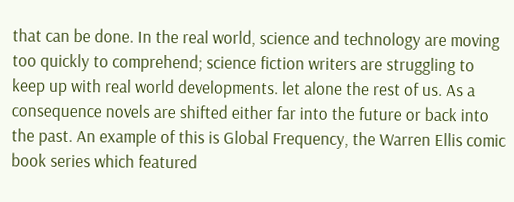that can be done. In the real world, science and technology are moving too quickly to comprehend; science fiction writers are struggling to keep up with real world developments. let alone the rest of us. As a consequence novels are shifted either far into the future or back into the past. An example of this is Global Frequency, the Warren Ellis comic book series which featured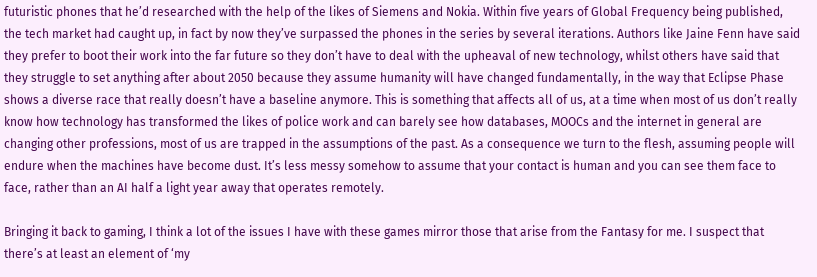futuristic phones that he’d researched with the help of the likes of Siemens and Nokia. Within five years of Global Frequency being published, the tech market had caught up, in fact by now they’ve surpassed the phones in the series by several iterations. Authors like Jaine Fenn have said they prefer to boot their work into the far future so they don’t have to deal with the upheaval of new technology, whilst others have said that they struggle to set anything after about 2050 because they assume humanity will have changed fundamentally, in the way that Eclipse Phase shows a diverse race that really doesn’t have a baseline anymore. This is something that affects all of us, at a time when most of us don’t really know how technology has transformed the likes of police work and can barely see how databases, MOOCs and the internet in general are changing other professions, most of us are trapped in the assumptions of the past. As a consequence we turn to the flesh, assuming people will endure when the machines have become dust. It’s less messy somehow to assume that your contact is human and you can see them face to face, rather than an AI half a light year away that operates remotely.

Bringing it back to gaming, I think a lot of the issues I have with these games mirror those that arise from the Fantasy for me. I suspect that there’s at least an element of ‘my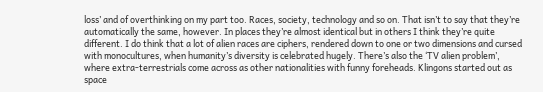loss’ and of overthinking on my part too. Races, society, technology and so on. That isn’t to say that they’re automatically the same, however. In places they’re almost identical but in others I think they’re quite different. I do think that a lot of alien races are ciphers, rendered down to one or two dimensions and cursed with monocultures, when humanity’s diversity is celebrated hugely. There’s also the ‘TV alien problem’, where extra-terrestrials come across as other nationalities with funny foreheads. Klingons started out as space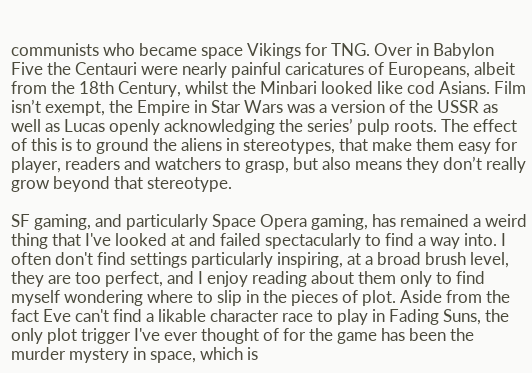communists who became space Vikings for TNG. Over in Babylon Five the Centauri were nearly painful caricatures of Europeans, albeit from the 18th Century, whilst the Minbari looked like cod Asians. Film isn’t exempt, the Empire in Star Wars was a version of the USSR as well as Lucas openly acknowledging the series’ pulp roots. The effect of this is to ground the aliens in stereotypes, that make them easy for player, readers and watchers to grasp, but also means they don’t really grow beyond that stereotype.

SF gaming, and particularly Space Opera gaming, has remained a weird thing that I've looked at and failed spectacularly to find a way into. I often don't find settings particularly inspiring, at a broad brush level, they are too perfect, and I enjoy reading about them only to find myself wondering where to slip in the pieces of plot. Aside from the fact Eve can't find a likable character race to play in Fading Suns, the only plot trigger I've ever thought of for the game has been the murder mystery in space, which is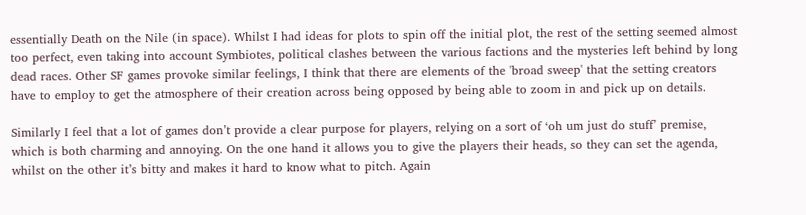essentially Death on the Nile (in space). Whilst I had ideas for plots to spin off the initial plot, the rest of the setting seemed almost too perfect, even taking into account Symbiotes, political clashes between the various factions and the mysteries left behind by long dead races. Other SF games provoke similar feelings, I think that there are elements of the 'broad sweep' that the setting creators have to employ to get the atmosphere of their creation across being opposed by being able to zoom in and pick up on details.

Similarly I feel that a lot of games don’t provide a clear purpose for players, relying on a sort of ‘oh um just do stuff’ premise, which is both charming and annoying. On the one hand it allows you to give the players their heads, so they can set the agenda, whilst on the other it’s bitty and makes it hard to know what to pitch. Again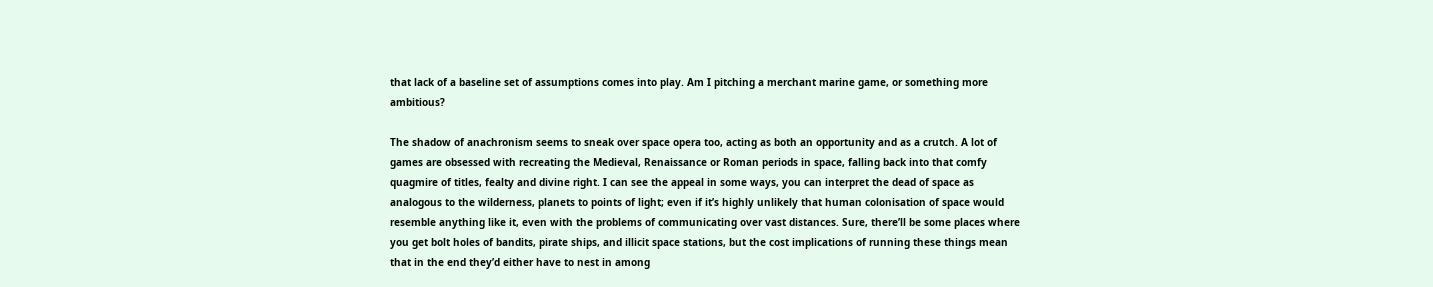that lack of a baseline set of assumptions comes into play. Am I pitching a merchant marine game, or something more ambitious?

The shadow of anachronism seems to sneak over space opera too, acting as both an opportunity and as a crutch. A lot of games are obsessed with recreating the Medieval, Renaissance or Roman periods in space, falling back into that comfy quagmire of titles, fealty and divine right. I can see the appeal in some ways, you can interpret the dead of space as analogous to the wilderness, planets to points of light; even if it’s highly unlikely that human colonisation of space would resemble anything like it, even with the problems of communicating over vast distances. Sure, there’ll be some places where you get bolt holes of bandits, pirate ships, and illicit space stations, but the cost implications of running these things mean that in the end they’d either have to nest in among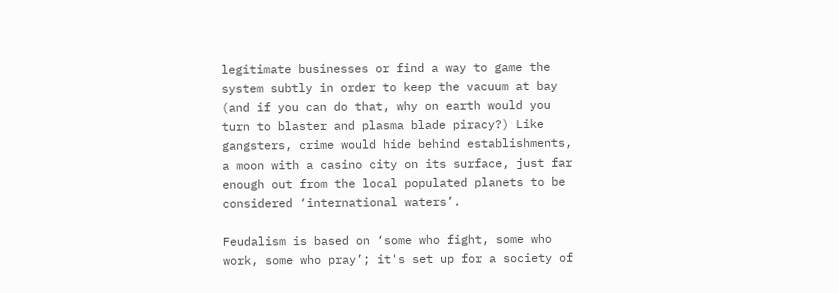legitimate businesses or find a way to game the system subtly in order to keep the vacuum at bay (and if you can do that, why on earth would you turn to blaster and plasma blade piracy?) Like gangsters, crime would hide behind establishments, a moon with a casino city on its surface, just far enough out from the local populated planets to be considered ‘international waters’.

Feudalism is based on ‘some who fight, some who work, some who pray’; it's set up for a society of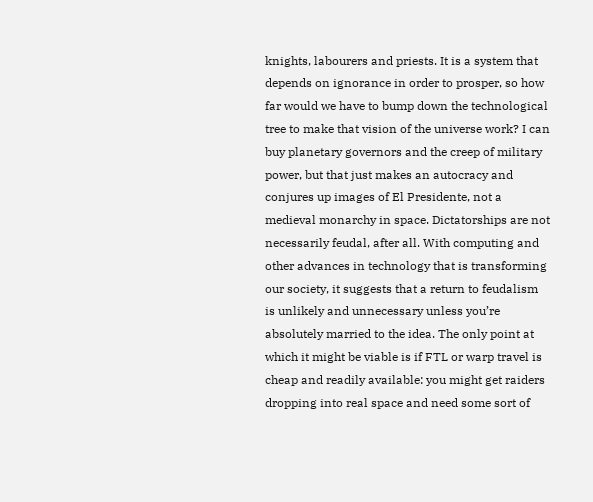knights, labourers and priests. It is a system that depends on ignorance in order to prosper, so how far would we have to bump down the technological tree to make that vision of the universe work? I can buy planetary governors and the creep of military power, but that just makes an autocracy and conjures up images of El Presidente, not a medieval monarchy in space. Dictatorships are not necessarily feudal, after all. With computing and other advances in technology that is transforming our society, it suggests that a return to feudalism is unlikely and unnecessary unless you’re absolutely married to the idea. The only point at which it might be viable is if FTL or warp travel is cheap and readily available: you might get raiders dropping into real space and need some sort of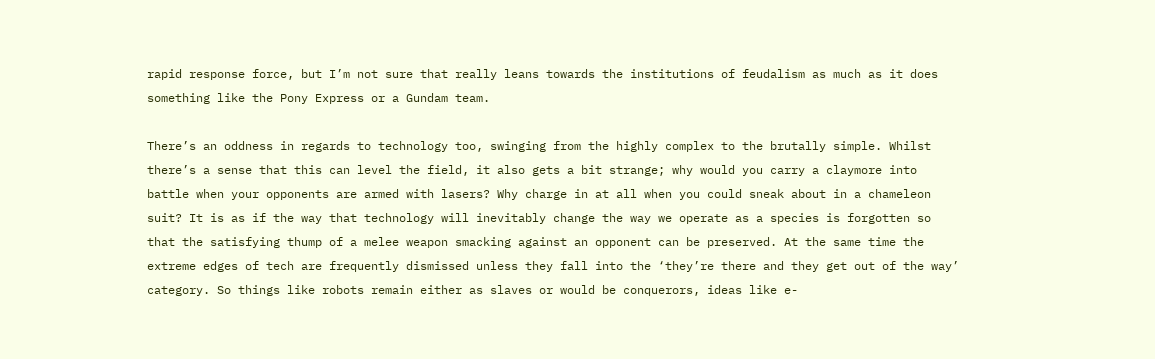rapid response force, but I’m not sure that really leans towards the institutions of feudalism as much as it does something like the Pony Express or a Gundam team.

There’s an oddness in regards to technology too, swinging from the highly complex to the brutally simple. Whilst there’s a sense that this can level the field, it also gets a bit strange; why would you carry a claymore into battle when your opponents are armed with lasers? Why charge in at all when you could sneak about in a chameleon suit? It is as if the way that technology will inevitably change the way we operate as a species is forgotten so that the satisfying thump of a melee weapon smacking against an opponent can be preserved. At the same time the extreme edges of tech are frequently dismissed unless they fall into the ‘they’re there and they get out of the way’ category. So things like robots remain either as slaves or would be conquerors, ideas like e-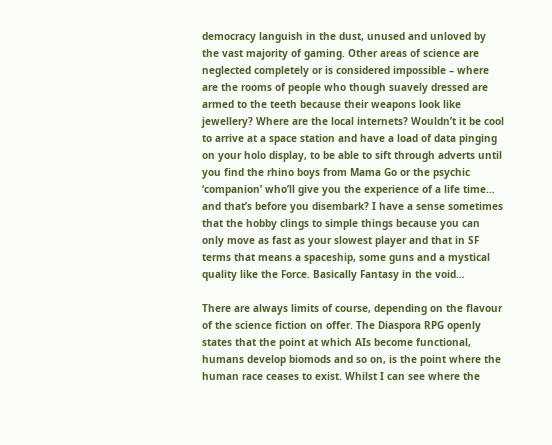democracy languish in the dust, unused and unloved by the vast majority of gaming. Other areas of science are neglected completely or is considered impossible – where are the rooms of people who though suavely dressed are armed to the teeth because their weapons look like jewellery? Where are the local internets? Wouldn’t it be cool to arrive at a space station and have a load of data pinging on your holo display, to be able to sift through adverts until you find the rhino boys from Mama Go or the psychic ‘companion’ who’ll give you the experience of a life time… and that’s before you disembark? I have a sense sometimes that the hobby clings to simple things because you can only move as fast as your slowest player and that in SF terms that means a spaceship, some guns and a mystical quality like the Force. Basically Fantasy in the void…

There are always limits of course, depending on the flavour of the science fiction on offer. The Diaspora RPG openly states that the point at which AIs become functional, humans develop biomods and so on, is the point where the human race ceases to exist. Whilst I can see where the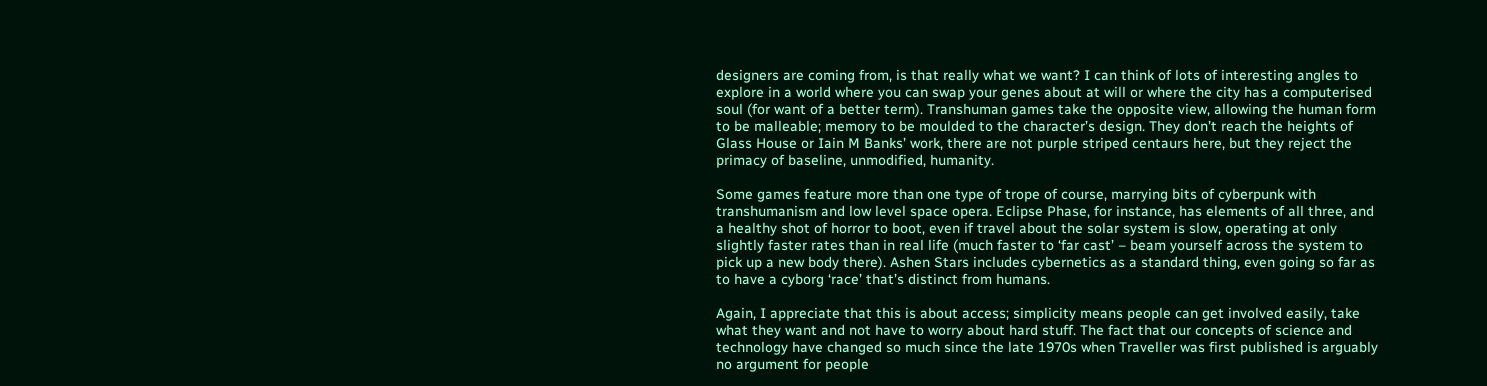designers are coming from, is that really what we want? I can think of lots of interesting angles to explore in a world where you can swap your genes about at will or where the city has a computerised soul (for want of a better term). Transhuman games take the opposite view, allowing the human form to be malleable; memory to be moulded to the character’s design. They don’t reach the heights of Glass House or Iain M Banks’ work, there are not purple striped centaurs here, but they reject the primacy of baseline, unmodified, humanity.

Some games feature more than one type of trope of course, marrying bits of cyberpunk with transhumanism and low level space opera. Eclipse Phase, for instance, has elements of all three, and a healthy shot of horror to boot, even if travel about the solar system is slow, operating at only slightly faster rates than in real life (much faster to ‘far cast’ – beam yourself across the system to pick up a new body there). Ashen Stars includes cybernetics as a standard thing, even going so far as to have a cyborg ‘race’ that’s distinct from humans.

Again, I appreciate that this is about access; simplicity means people can get involved easily, take what they want and not have to worry about hard stuff. The fact that our concepts of science and technology have changed so much since the late 1970s when Traveller was first published is arguably no argument for people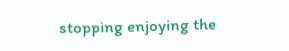stopping enjoying the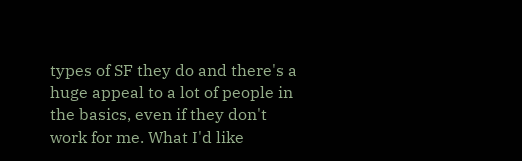types of SF they do and there's a huge appeal to a lot of people in the basics, even if they don't work for me. What I'd like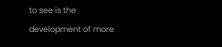to see is the development of more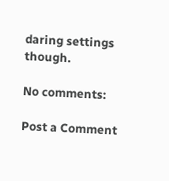daring settings though.

No comments:

Post a Comment